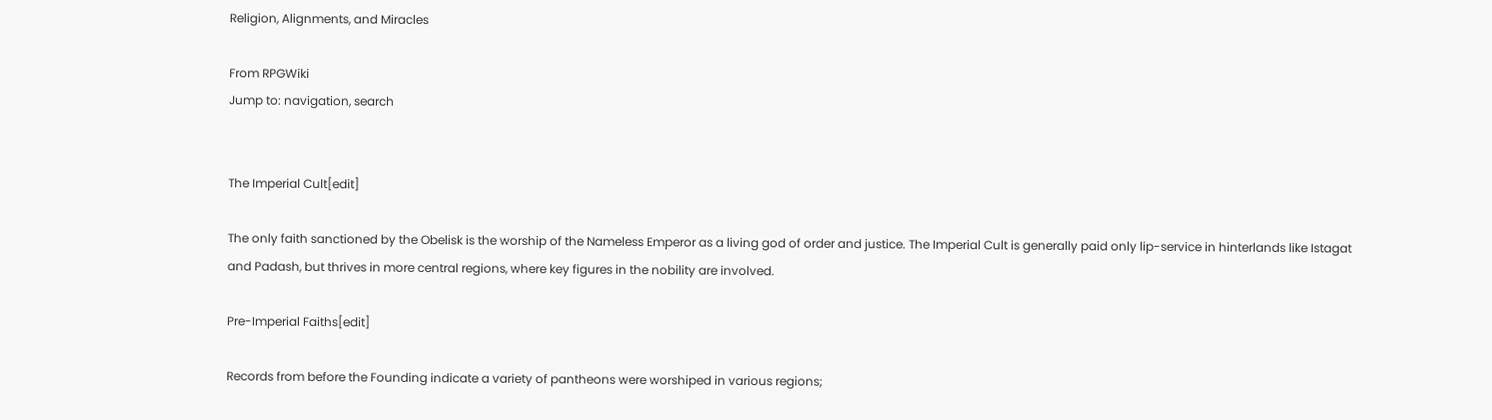Religion, Alignments, and Miracles

From RPGWiki
Jump to: navigation, search


The Imperial Cult[edit]

The only faith sanctioned by the Obelisk is the worship of the Nameless Emperor as a living god of order and justice. The Imperial Cult is generally paid only lip-service in hinterlands like Istagat and Padash, but thrives in more central regions, where key figures in the nobility are involved.

Pre-Imperial Faiths[edit]

Records from before the Founding indicate a variety of pantheons were worshiped in various regions;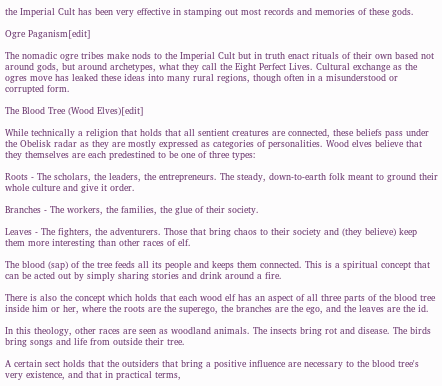the Imperial Cult has been very effective in stamping out most records and memories of these gods.

Ogre Paganism[edit]

The nomadic ogre tribes make nods to the Imperial Cult but in truth enact rituals of their own based not around gods, but around archetypes, what they call the Eight Perfect Lives. Cultural exchange as the ogres move has leaked these ideas into many rural regions, though often in a misunderstood or corrupted form.

The Blood Tree (Wood Elves)[edit]

While technically a religion that holds that all sentient creatures are connected, these beliefs pass under the Obelisk radar as they are mostly expressed as categories of personalities. Wood elves believe that they themselves are each predestined to be one of three types:

Roots - The scholars, the leaders, the entrepreneurs. The steady, down-to-earth folk meant to ground their whole culture and give it order.

Branches - The workers, the families, the glue of their society.

Leaves - The fighters, the adventurers. Those that bring chaos to their society and (they believe) keep them more interesting than other races of elf.

The blood (sap) of the tree feeds all its people and keeps them connected. This is a spiritual concept that can be acted out by simply sharing stories and drink around a fire.

There is also the concept which holds that each wood elf has an aspect of all three parts of the blood tree inside him or her, where the roots are the superego, the branches are the ego, and the leaves are the id.

In this theology, other races are seen as woodland animals. The insects bring rot and disease. The birds bring songs and life from outside their tree.

A certain sect holds that the outsiders that bring a positive influence are necessary to the blood tree's very existence, and that in practical terms,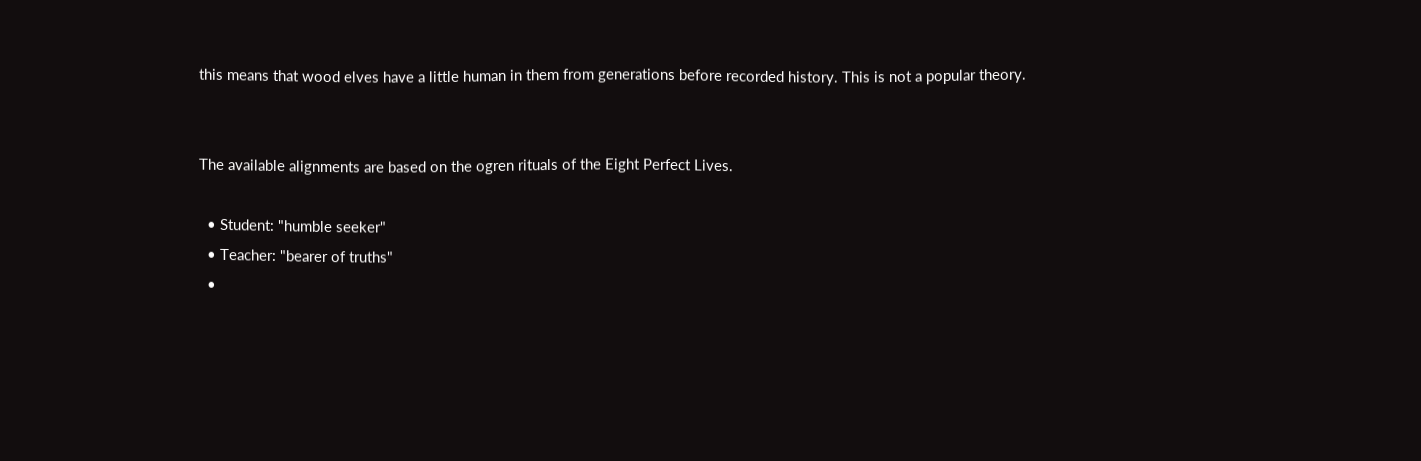this means that wood elves have a little human in them from generations before recorded history. This is not a popular theory.


The available alignments are based on the ogren rituals of the Eight Perfect Lives.

  • Student: "humble seeker"
  • Teacher: "bearer of truths"
  •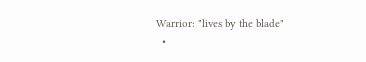Warrior: "lives by the blade"
  •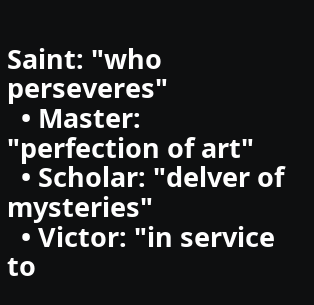Saint: "who perseveres"
  • Master: "perfection of art"
  • Scholar: "delver of mysteries"
  • Victor: "in service to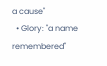a cause"
  • Glory: "a name remembered"